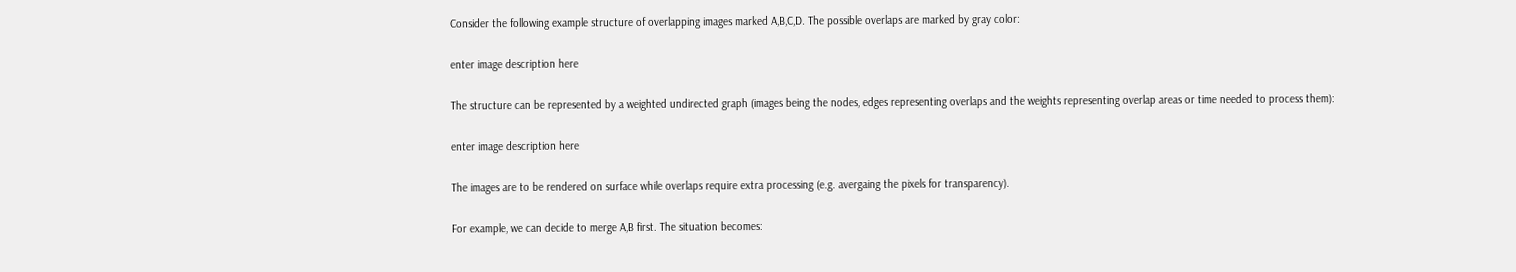Consider the following example structure of overlapping images marked A,B,C,D. The possible overlaps are marked by gray color:

enter image description here

The structure can be represented by a weighted undirected graph (images being the nodes, edges representing overlaps and the weights representing overlap areas or time needed to process them):

enter image description here

The images are to be rendered on surface while overlaps require extra processing (e.g. avergaing the pixels for transparency).

For example, we can decide to merge A,B first. The situation becomes: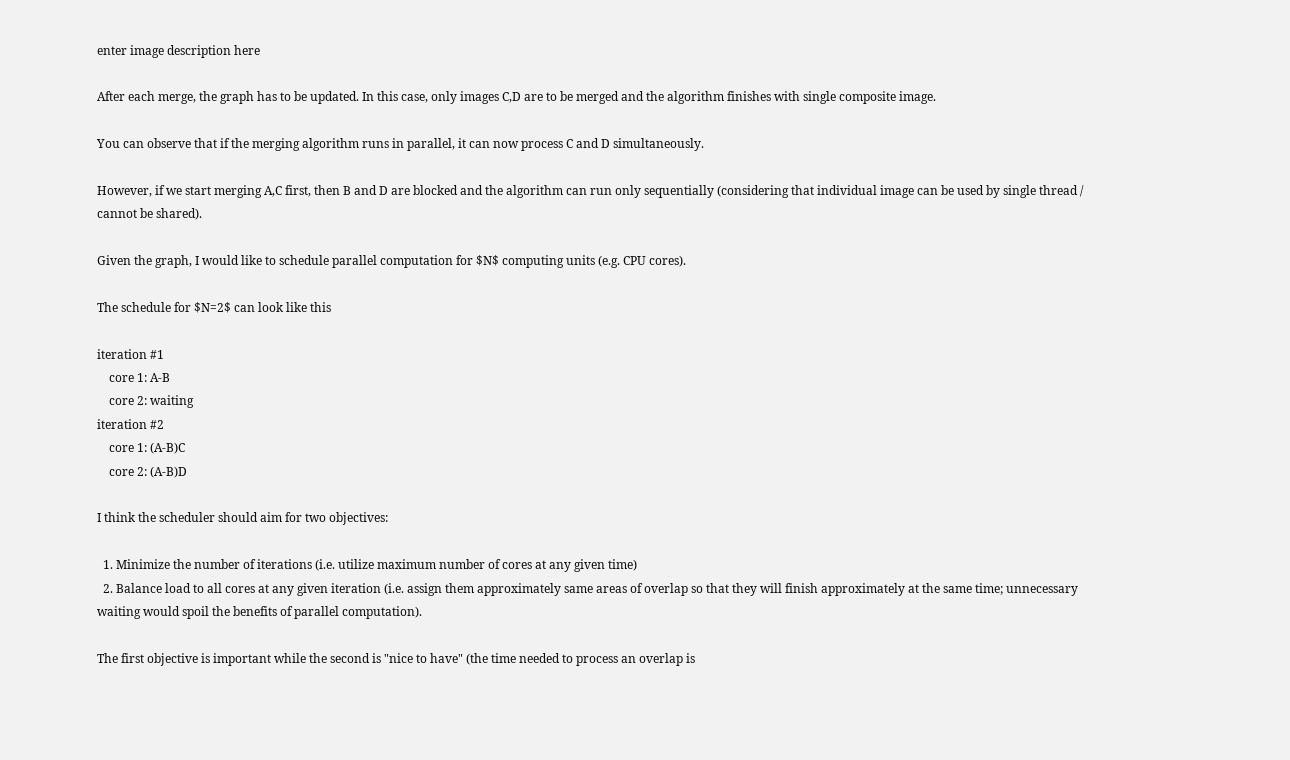enter image description here

After each merge, the graph has to be updated. In this case, only images C,D are to be merged and the algorithm finishes with single composite image.

You can observe that if the merging algorithm runs in parallel, it can now process C and D simultaneously.

However, if we start merging A,C first, then B and D are blocked and the algorithm can run only sequentially (considering that individual image can be used by single thread / cannot be shared).

Given the graph, I would like to schedule parallel computation for $N$ computing units (e.g. CPU cores).

The schedule for $N=2$ can look like this

iteration #1
    core 1: A-B
    core 2: waiting
iteration #2
    core 1: (A-B)C
    core 2: (A-B)D

I think the scheduler should aim for two objectives:

  1. Minimize the number of iterations (i.e. utilize maximum number of cores at any given time)
  2. Balance load to all cores at any given iteration (i.e. assign them approximately same areas of overlap so that they will finish approximately at the same time; unnecessary waiting would spoil the benefits of parallel computation).

The first objective is important while the second is "nice to have" (the time needed to process an overlap is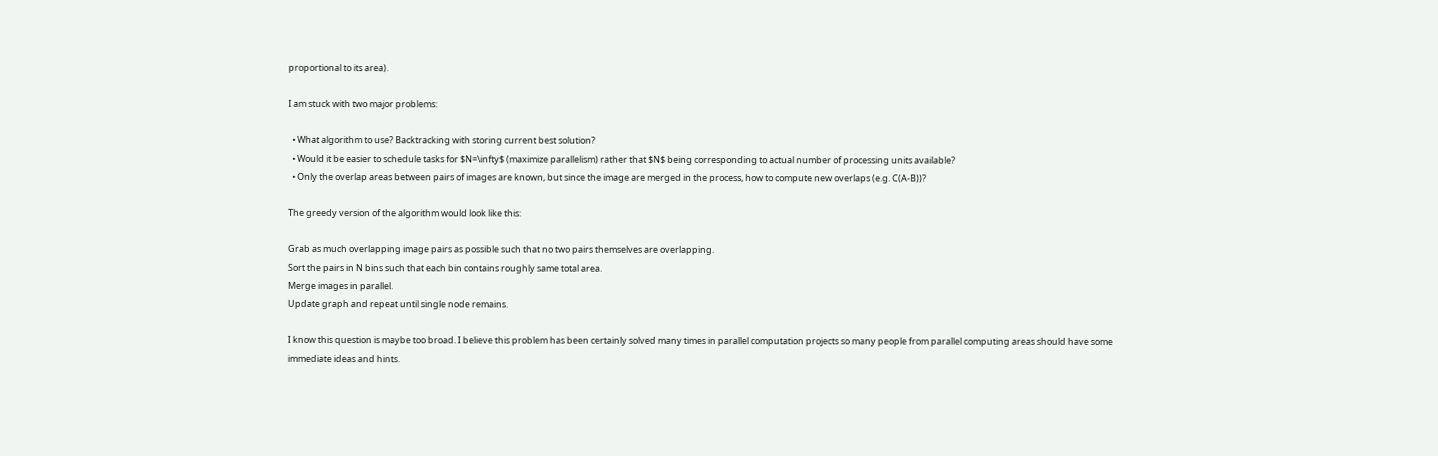proportional to its area).

I am stuck with two major problems:

  • What algorithm to use? Backtracking with storing current best solution?
  • Would it be easier to schedule tasks for $N=\infty$ (maximize parallelism) rather that $N$ being corresponding to actual number of processing units available?
  • Only the overlap areas between pairs of images are known, but since the image are merged in the process, how to compute new overlaps (e.g. C(A-B))?

The greedy version of the algorithm would look like this:

Grab as much overlapping image pairs as possible such that no two pairs themselves are overlapping.
Sort the pairs in N bins such that each bin contains roughly same total area.
Merge images in parallel.
Update graph and repeat until single node remains.

I know this question is maybe too broad. I believe this problem has been certainly solved many times in parallel computation projects so many people from parallel computing areas should have some immediate ideas and hints.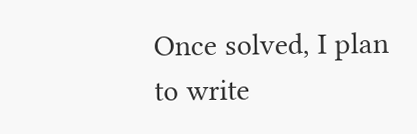Once solved, I plan to write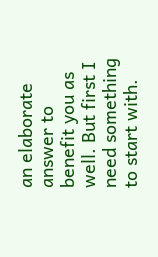an elaborate answer to benefit you as well. But first I need something to start with.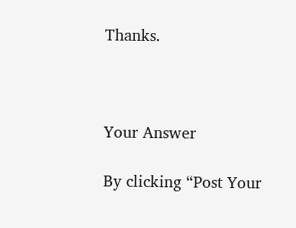Thanks.



Your Answer

By clicking “Post Your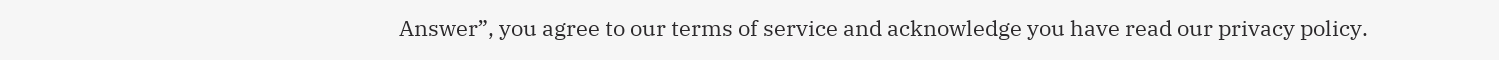Answer”, you agree to our terms of service and acknowledge you have read our privacy policy.